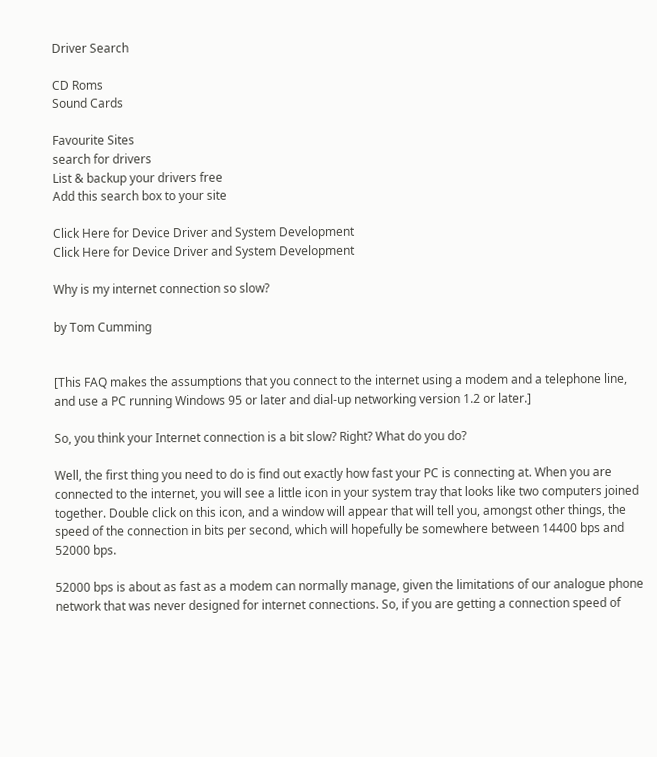Driver Search

CD Roms
Sound Cards

Favourite Sites
search for drivers
List & backup your drivers free
Add this search box to your site

Click Here for Device Driver and System Development
Click Here for Device Driver and System Development

Why is my internet connection so slow?

by Tom Cumming


[This FAQ makes the assumptions that you connect to the internet using a modem and a telephone line, and use a PC running Windows 95 or later and dial-up networking version 1.2 or later.]

So, you think your Internet connection is a bit slow? Right? What do you do?

Well, the first thing you need to do is find out exactly how fast your PC is connecting at. When you are connected to the internet, you will see a little icon in your system tray that looks like two computers joined together. Double click on this icon, and a window will appear that will tell you, amongst other things, the speed of the connection in bits per second, which will hopefully be somewhere between 14400 bps and 52000 bps.

52000 bps is about as fast as a modem can normally manage, given the limitations of our analogue phone network that was never designed for internet connections. So, if you are getting a connection speed of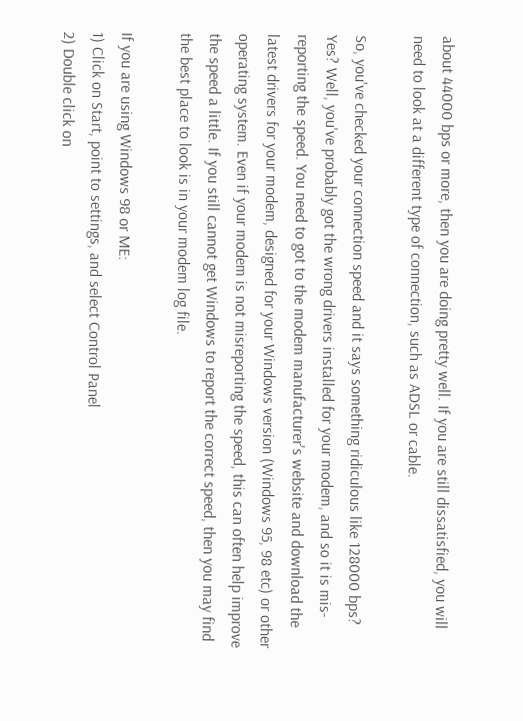about 44000 bps or more, then you are doing pretty well. If you are still dissatisfied, you will need to look at a different type of connection, such as ADSL or cable.

So, you've checked your connection speed and it says something ridiculous like 128000 bps? Yes? Well, you've probably got the wrong drivers installed for your modem, and so it is mis-reporting the speed. You need to got to the modem manufacturer's website and download the latest drivers for your modem, designed for your Windows version (Windows 95, 98 etc) or other operating system. Even if your modem is not misreporting the speed, this can often help improve the speed a little. If you still cannot get Windows to report the correct speed, then you may find the best place to look is in your modem log file.

If you are using Windows 98 or ME:
1) Click on Start, point to settings, and select Control Panel
2) Double click on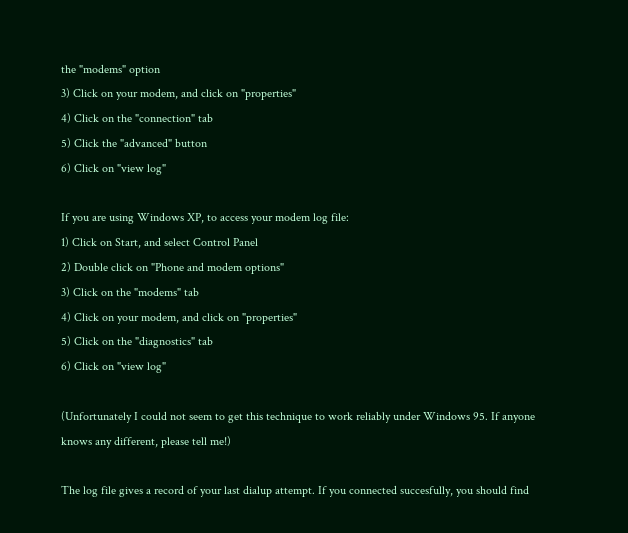the "modems" option
3) Click on your modem, and click on "properties"
4) Click on the "connection" tab
5) Click the "advanced" button
6) Click on "view log"

If you are using Windows XP, to access your modem log file:
1) Click on Start, and select Control Panel
2) Double click on "Phone and modem options"
3) Click on the "modems" tab
4) Click on your modem, and click on "properties"
5) Click on the "diagnostics" tab
6) Click on "view log"

(Unfortunately I could not seem to get this technique to work reliably under Windows 95. If anyone knows any different, please tell me!)

The log file gives a record of your last dialup attempt. If you connected succesfully, you should find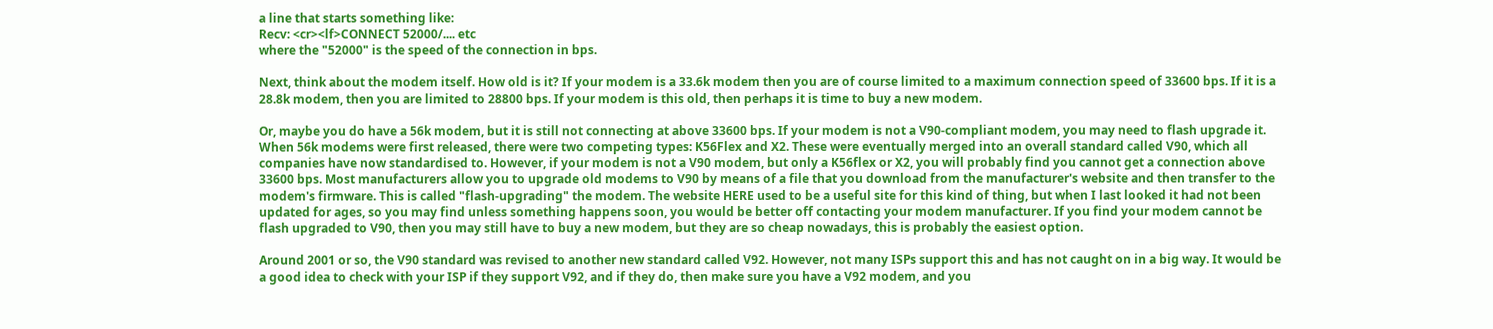a line that starts something like:
Recv: <cr><lf>CONNECT 52000/.... etc
where the "52000" is the speed of the connection in bps.

Next, think about the modem itself. How old is it? If your modem is a 33.6k modem then you are of course limited to a maximum connection speed of 33600 bps. If it is a 28.8k modem, then you are limited to 28800 bps. If your modem is this old, then perhaps it is time to buy a new modem.

Or, maybe you do have a 56k modem, but it is still not connecting at above 33600 bps. If your modem is not a V90-compliant modem, you may need to flash upgrade it. When 56k modems were first released, there were two competing types: K56Flex and X2. These were eventually merged into an overall standard called V90, which all companies have now standardised to. However, if your modem is not a V90 modem, but only a K56flex or X2, you will probably find you cannot get a connection above 33600 bps. Most manufacturers allow you to upgrade old modems to V90 by means of a file that you download from the manufacturer's website and then transfer to the modem's firmware. This is called "flash-upgrading" the modem. The website HERE used to be a useful site for this kind of thing, but when I last looked it had not been updated for ages, so you may find unless something happens soon, you would be better off contacting your modem manufacturer. If you find your modem cannot be flash upgraded to V90, then you may still have to buy a new modem, but they are so cheap nowadays, this is probably the easiest option.

Around 2001 or so, the V90 standard was revised to another new standard called V92. However, not many ISPs support this and has not caught on in a big way. It would be a good idea to check with your ISP if they support V92, and if they do, then make sure you have a V92 modem, and you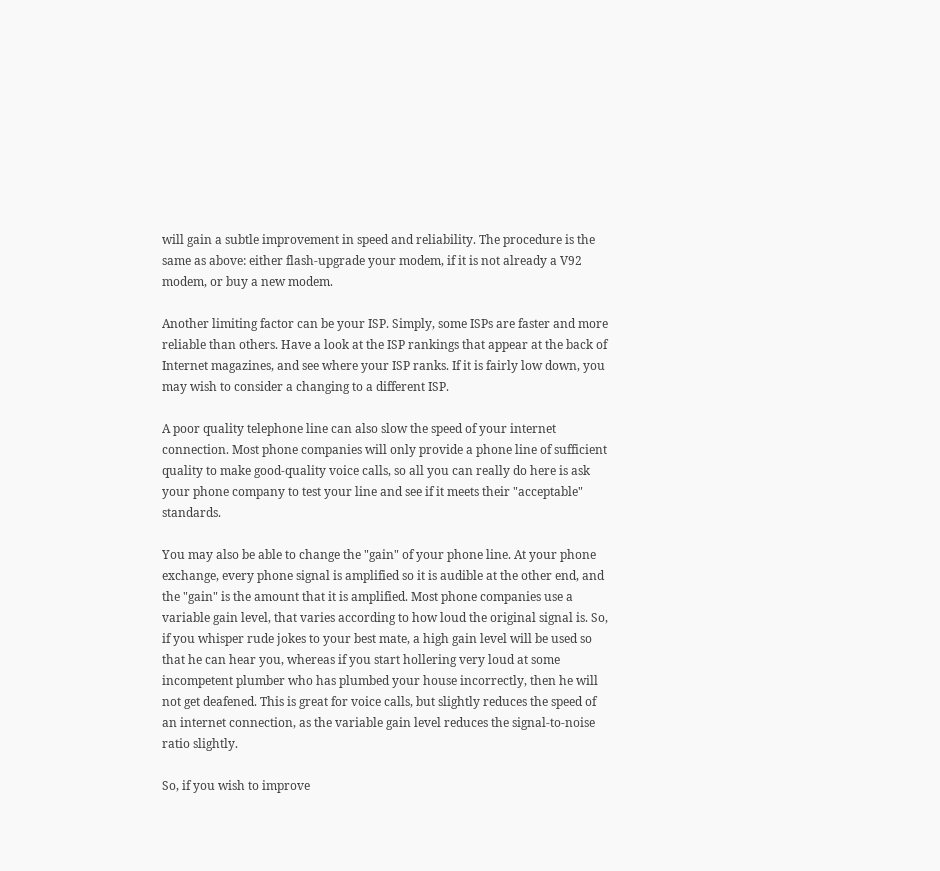will gain a subtle improvement in speed and reliability. The procedure is the same as above: either flash-upgrade your modem, if it is not already a V92 modem, or buy a new modem.

Another limiting factor can be your ISP. Simply, some ISPs are faster and more reliable than others. Have a look at the ISP rankings that appear at the back of Internet magazines, and see where your ISP ranks. If it is fairly low down, you may wish to consider a changing to a different ISP.

A poor quality telephone line can also slow the speed of your internet connection. Most phone companies will only provide a phone line of sufficient quality to make good-quality voice calls, so all you can really do here is ask your phone company to test your line and see if it meets their "acceptable" standards.

You may also be able to change the "gain" of your phone line. At your phone exchange, every phone signal is amplified so it is audible at the other end, and the "gain" is the amount that it is amplified. Most phone companies use a variable gain level, that varies according to how loud the original signal is. So, if you whisper rude jokes to your best mate, a high gain level will be used so that he can hear you, whereas if you start hollering very loud at some incompetent plumber who has plumbed your house incorrectly, then he will not get deafened. This is great for voice calls, but slightly reduces the speed of an internet connection, as the variable gain level reduces the signal-to-noise ratio slightly.

So, if you wish to improve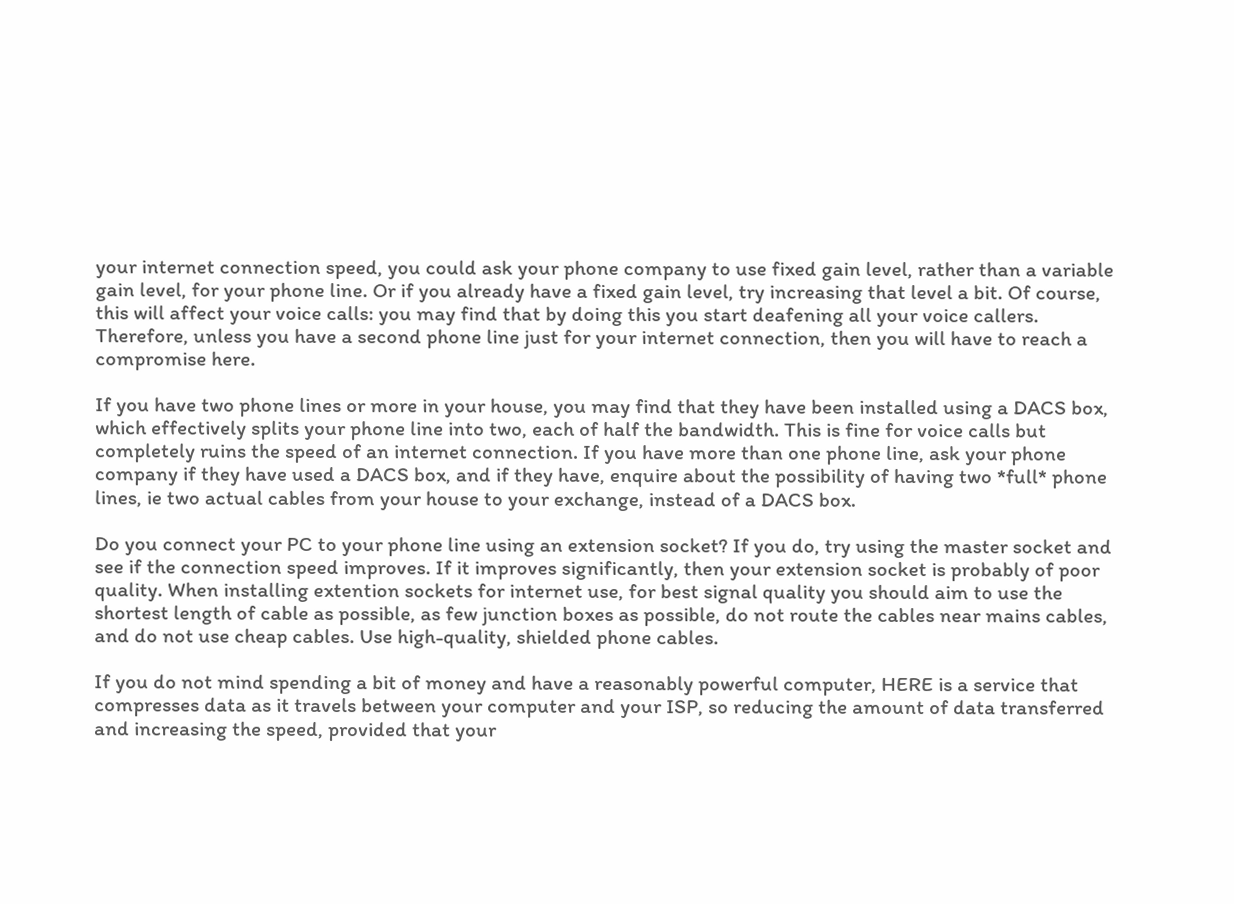your internet connection speed, you could ask your phone company to use fixed gain level, rather than a variable gain level, for your phone line. Or if you already have a fixed gain level, try increasing that level a bit. Of course, this will affect your voice calls: you may find that by doing this you start deafening all your voice callers. Therefore, unless you have a second phone line just for your internet connection, then you will have to reach a compromise here.

If you have two phone lines or more in your house, you may find that they have been installed using a DACS box, which effectively splits your phone line into two, each of half the bandwidth. This is fine for voice calls but completely ruins the speed of an internet connection. If you have more than one phone line, ask your phone company if they have used a DACS box, and if they have, enquire about the possibility of having two *full* phone lines, ie two actual cables from your house to your exchange, instead of a DACS box.

Do you connect your PC to your phone line using an extension socket? If you do, try using the master socket and see if the connection speed improves. If it improves significantly, then your extension socket is probably of poor quality. When installing extention sockets for internet use, for best signal quality you should aim to use the shortest length of cable as possible, as few junction boxes as possible, do not route the cables near mains cables, and do not use cheap cables. Use high-quality, shielded phone cables.

If you do not mind spending a bit of money and have a reasonably powerful computer, HERE is a service that compresses data as it travels between your computer and your ISP, so reducing the amount of data transferred and increasing the speed, provided that your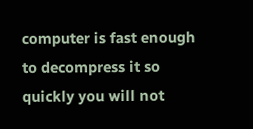computer is fast enough to decompress it so quickly you will not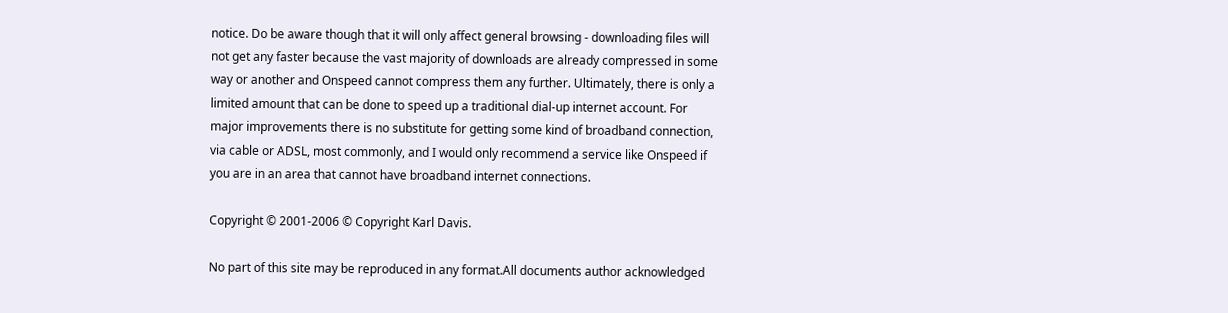notice. Do be aware though that it will only affect general browsing - downloading files will not get any faster because the vast majority of downloads are already compressed in some way or another and Onspeed cannot compress them any further. Ultimately, there is only a limited amount that can be done to speed up a traditional dial-up internet account. For major improvements there is no substitute for getting some kind of broadband connection, via cable or ADSL, most commonly, and I would only recommend a service like Onspeed if you are in an area that cannot have broadband internet connections.

Copyright © 2001-2006 © Copyright Karl Davis.

No part of this site may be reproduced in any format.All documents author acknowledged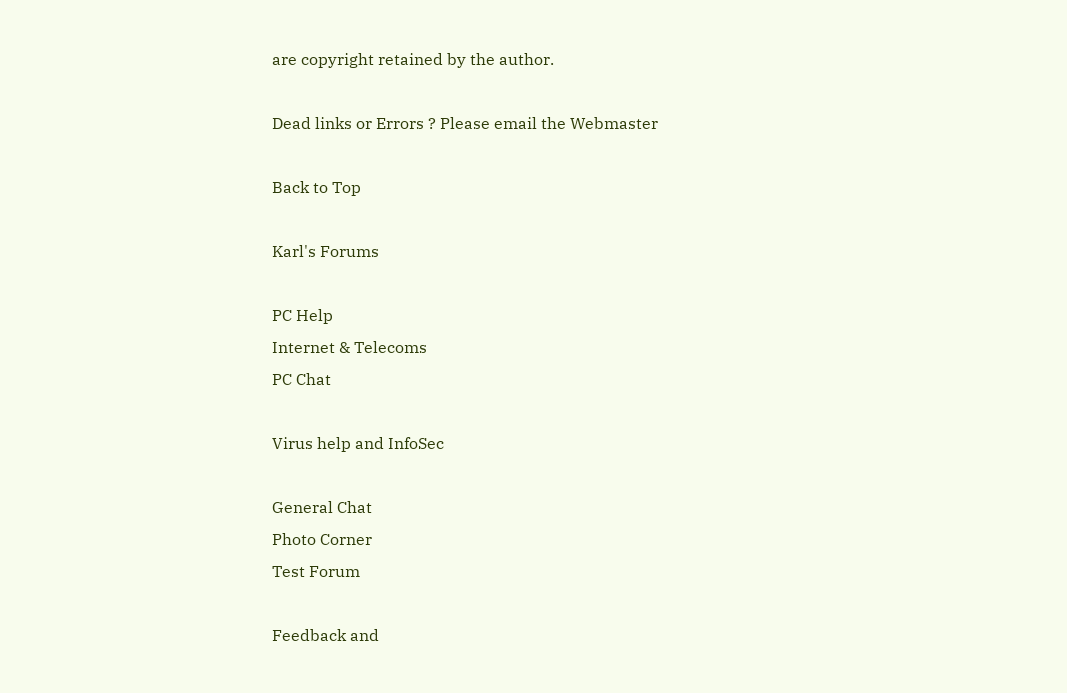are copyright retained by the author.

Dead links or Errors ? Please email the Webmaster

Back to Top

Karl's Forums

PC Help
Internet & Telecoms
PC Chat

Virus help and InfoSec

General Chat
Photo Corner
Test Forum

Feedback and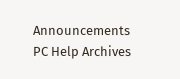Announcements
PC Help Archives